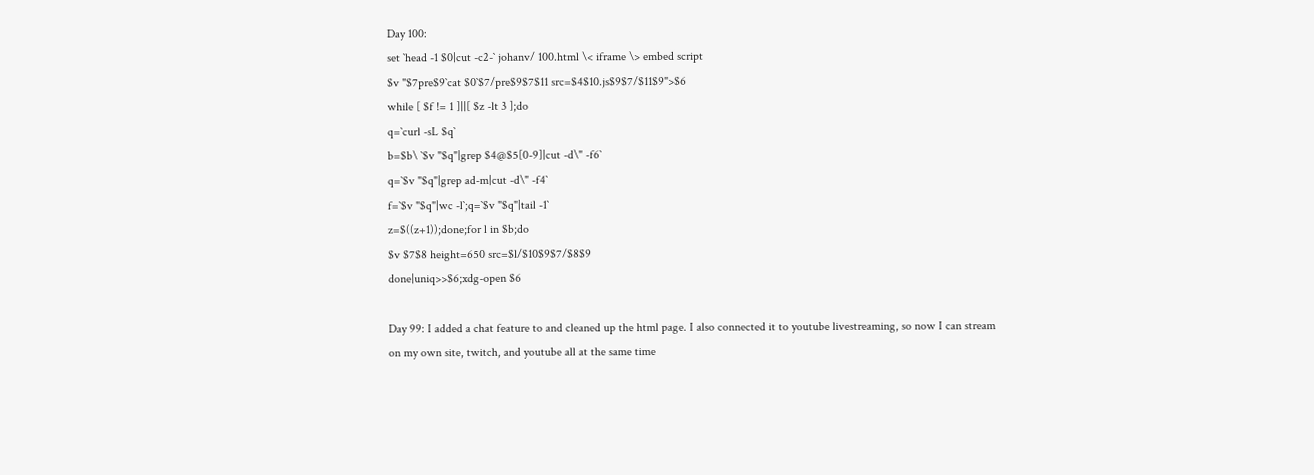Day 100:
set `head -1 $0|cut -c2-` johanv/ 100.html \< iframe \> embed script
$v "$7pre$9`cat $0`$7/pre$9$7$11 src=$4$10.js$9$7/$11$9">$6
while [ $f != 1 ]||[ $z -lt 3 ];do
q=`curl -sL $q`
b=$b\ `$v "$q"|grep $4@$5[0-9]|cut -d\" -f6`
q=`$v "$q"|grep ad-m|cut -d\" -f4`
f=`$v "$q"|wc -l`;q=`$v "$q"|tail -1`
z=$((z+1));done;for l in $b;do
$v $7$8 height=650 src=$l/$10$9$7/$8$9
done|uniq>>$6;xdg-open $6

Day 99: I added a chat feature to and cleaned up the html page. I also connected it to youtube livestreaming, so now I can stream on my own site, twitch, and youtube all at the same time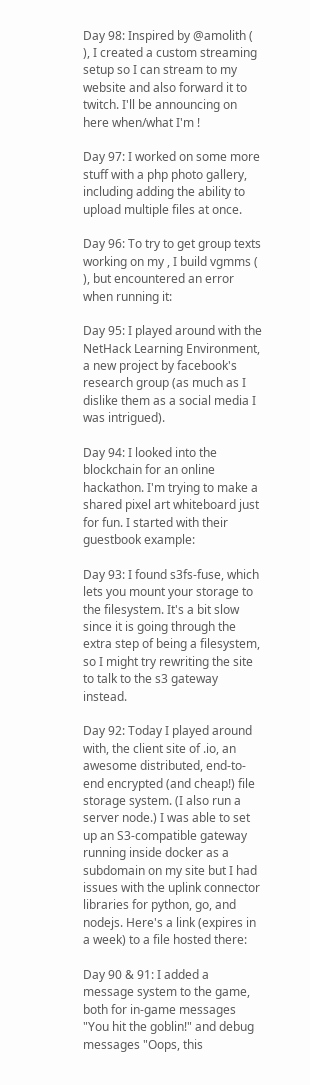Day 98: Inspired by @amolith ( ), I created a custom streaming setup so I can stream to my website and also forward it to twitch. I'll be announcing on here when/what I'm !

Day 97: I worked on some more stuff with a php photo gallery, including adding the ability to upload multiple files at once.

Day 96: To try to get group texts working on my , I build vgmms ( ), but encountered an error when running it:

Day 95: I played around with the NetHack Learning Environment, a new project by facebook's research group (as much as I dislike them as a social media I was intrigued).

Day 94: I looked into the blockchain for an online hackathon. I'm trying to make a shared pixel art whiteboard just for fun. I started with their guestbook example:

Day 93: I found s3fs-fuse, which lets you mount your storage to the filesystem. It's a bit slow since it is going through the extra step of being a filesystem, so I might try rewriting the site to talk to the s3 gateway instead.

Day 92: Today I played around with, the client site of .io, an awesome distributed, end-to-end encrypted (and cheap!) file storage system. (I also run a server node.) I was able to set up an S3-compatible gateway running inside docker as a subdomain on my site but I had issues with the uplink connector libraries for python, go, and nodejs. Here's a link (expires in a week) to a file hosted there:

Day 90 & 91: I added a message system to the game, both for in-game messages "You hit the goblin!" and debug messages "Oops, this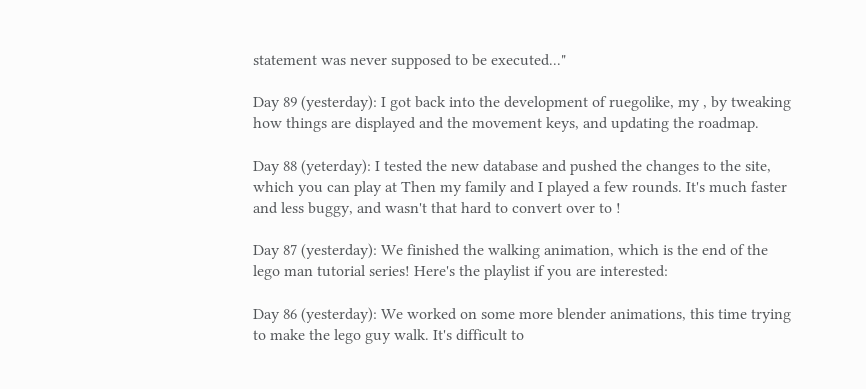statement was never supposed to be executed..."

Day 89 (yesterday): I got back into the development of ruegolike, my , by tweaking how things are displayed and the movement keys, and updating the roadmap.

Day 88 (yeterday): I tested the new database and pushed the changes to the site, which you can play at Then my family and I played a few rounds. It's much faster and less buggy, and wasn't that hard to convert over to !

Day 87 (yesterday): We finished the walking animation, which is the end of the lego man tutorial series! Here's the playlist if you are interested:

Day 86 (yesterday): We worked on some more blender animations, this time trying to make the lego guy walk. It's difficult to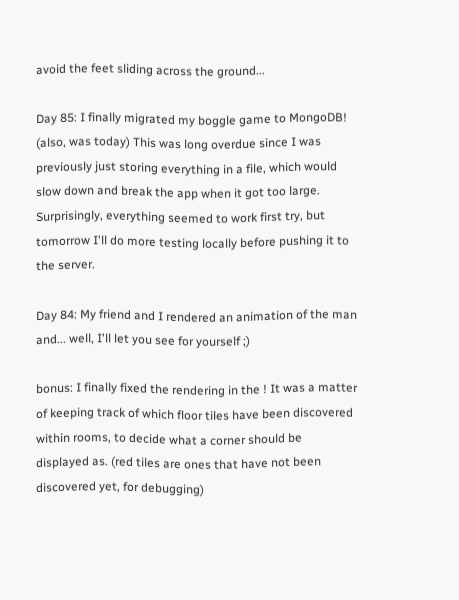avoid the feet sliding across the ground...

Day 85: I finally migrated my boggle game to MongoDB! (also, was today) This was long overdue since I was previously just storing everything in a file, which would slow down and break the app when it got too large. Surprisingly, everything seemed to work first try, but tomorrow I'll do more testing locally before pushing it to the server.

Day 84: My friend and I rendered an animation of the man and... well, I'll let you see for yourself ;)

bonus: I finally fixed the rendering in the ! It was a matter of keeping track of which floor tiles have been discovered within rooms, to decide what a corner should be displayed as. (red tiles are ones that have not been discovered yet, for debugging)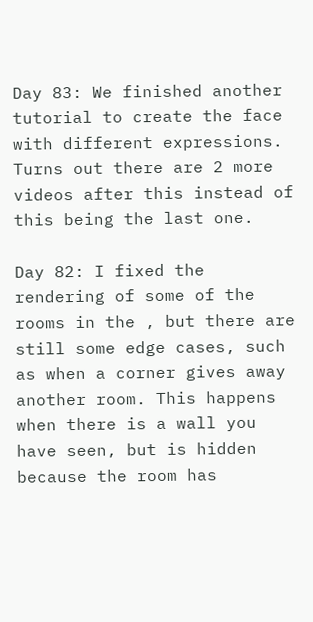Day 83: We finished another tutorial to create the face with different expressions. Turns out there are 2 more videos after this instead of this being the last one.

Day 82: I fixed the rendering of some of the rooms in the , but there are still some edge cases, such as when a corner gives away another room. This happens when there is a wall you have seen, but is hidden because the room has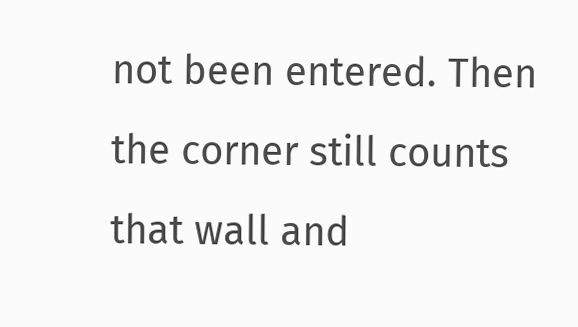not been entered. Then the corner still counts that wall and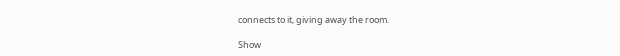connects to it, giving away the room.

Show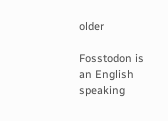older

Fosstodon is an English speaking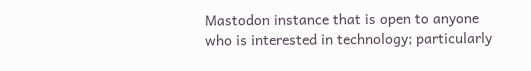Mastodon instance that is open to anyone who is interested in technology; particularly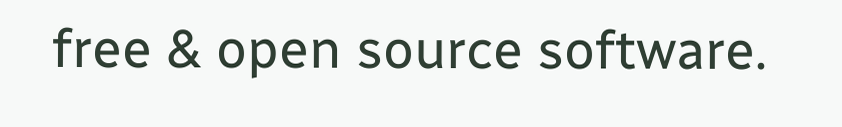free & open source software.